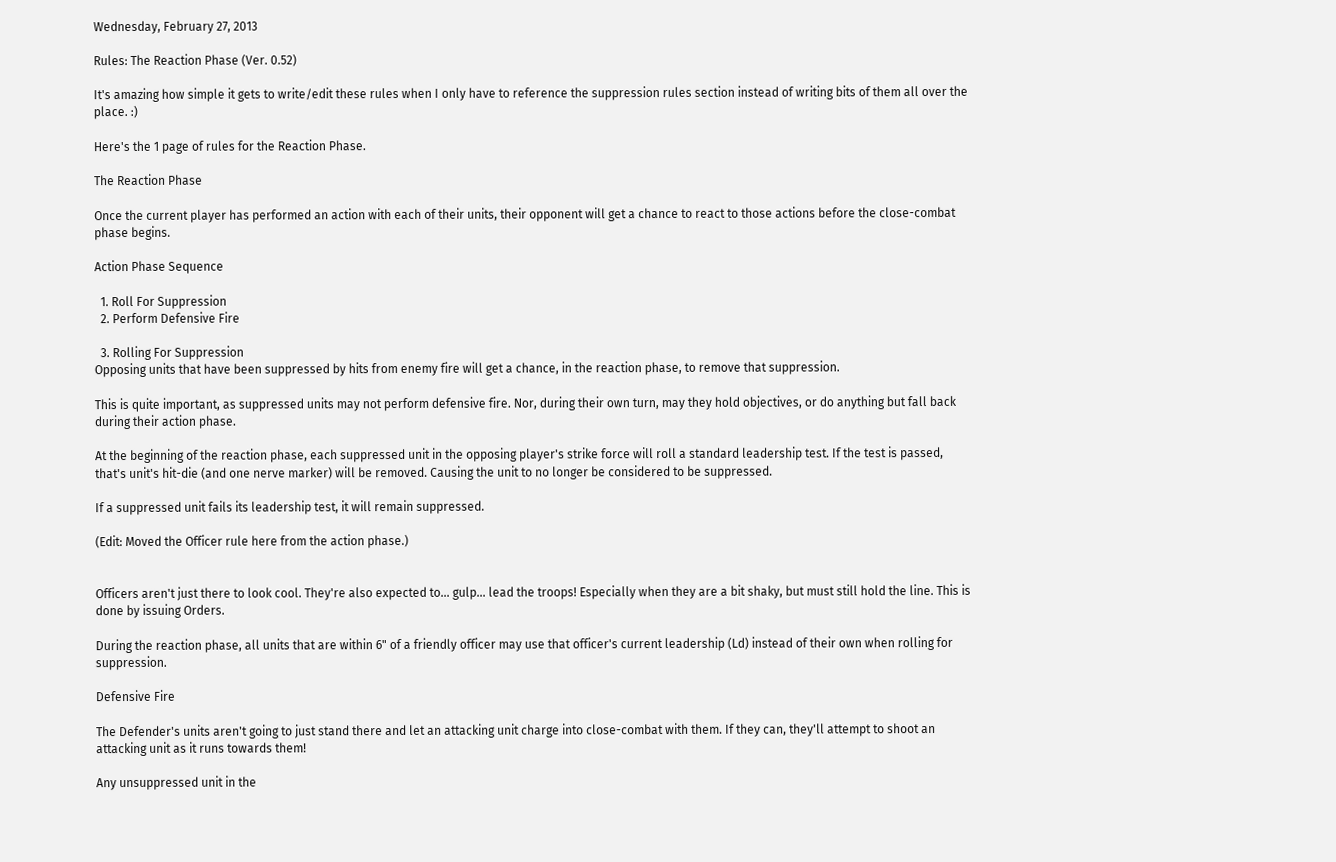Wednesday, February 27, 2013

Rules: The Reaction Phase (Ver. 0.52)

It's amazing how simple it gets to write/edit these rules when I only have to reference the suppression rules section instead of writing bits of them all over the place. :)

Here's the 1 page of rules for the Reaction Phase.

The Reaction Phase

Once the current player has performed an action with each of their units, their opponent will get a chance to react to those actions before the close-combat phase begins.

Action Phase Sequence

  1. Roll For Suppression
  2. Perform Defensive Fire

  3. Rolling For Suppression
Opposing units that have been suppressed by hits from enemy fire will get a chance, in the reaction phase, to remove that suppression.

This is quite important, as suppressed units may not perform defensive fire. Nor, during their own turn, may they hold objectives, or do anything but fall back during their action phase.

At the beginning of the reaction phase, each suppressed unit in the opposing player's strike force will roll a standard leadership test. If the test is passed, that's unit's hit-die (and one nerve marker) will be removed. Causing the unit to no longer be considered to be suppressed.

If a suppressed unit fails its leadership test, it will remain suppressed.

(Edit: Moved the Officer rule here from the action phase.)


Officers aren't just there to look cool. They're also expected to... gulp... lead the troops! Especially when they are a bit shaky, but must still hold the line. This is done by issuing Orders.

During the reaction phase, all units that are within 6" of a friendly officer may use that officer's current leadership (Ld) instead of their own when rolling for suppression.

Defensive Fire

The Defender's units aren't going to just stand there and let an attacking unit charge into close-combat with them. If they can, they'll attempt to shoot an attacking unit as it runs towards them!

Any unsuppressed unit in the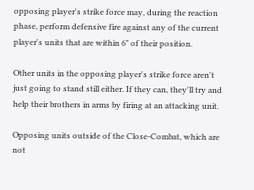opposing player's strike force may, during the reaction phase, perform defensive fire against any of the current player's units that are within 6" of their position.

Other units in the opposing player's strike force aren't just going to stand still either. If they can, they'll try and help their brothers in arms by firing at an attacking unit.

Opposing units outside of the Close-Combat, which are not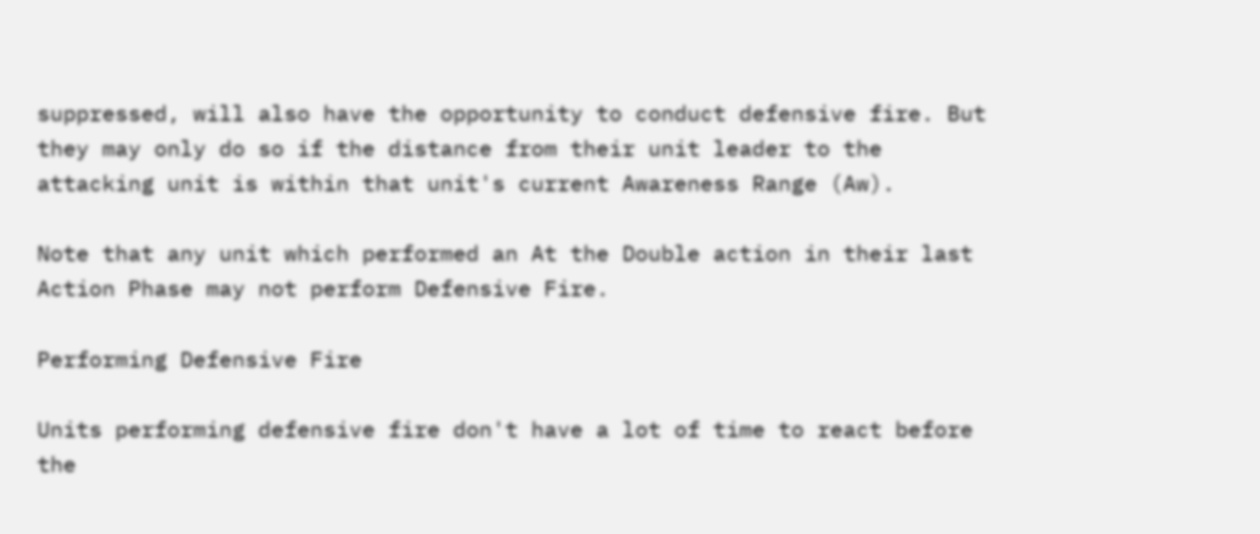suppressed, will also have the opportunity to conduct defensive fire. But they may only do so if the distance from their unit leader to the attacking unit is within that unit's current Awareness Range (Aw).

Note that any unit which performed an At the Double action in their last Action Phase may not perform Defensive Fire.

Performing Defensive Fire

Units performing defensive fire don't have a lot of time to react before the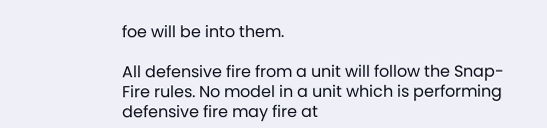foe will be into them.

All defensive fire from a unit will follow the Snap-Fire rules. No model in a unit which is performing defensive fire may fire at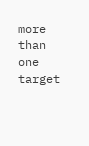more than one target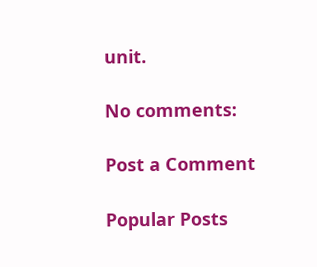unit.

No comments:

Post a Comment

Popular Posts